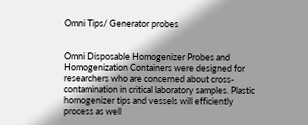Omni Tips/ Generator probes


Omni Disposable Homogenizer Probes and Homogenization Containers were designed for researchers who are concerned about cross-contamination in critical laboratory samples. Plastic homogenizer tips and vessels will efficiently process as well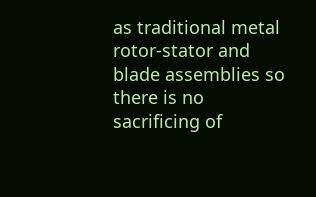as traditional metal rotor-stator and blade assemblies so there is no sacrificing of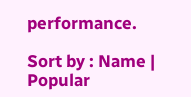performance.

Sort by : Name | Popular